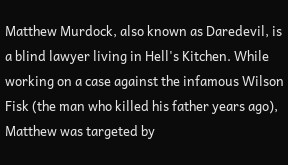Matthew Murdock, also known as Daredevil, is a blind lawyer living in Hell's Kitchen. While working on a case against the infamous Wilson Fisk (the man who killed his father years ago), Matthew was targeted by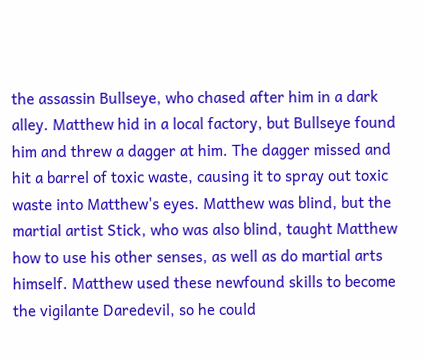the assassin Bullseye, who chased after him in a dark alley. Matthew hid in a local factory, but Bullseye found him and threw a dagger at him. The dagger missed and hit a barrel of toxic waste, causing it to spray out toxic waste into Matthew's eyes. Matthew was blind, but the martial artist Stick, who was also blind, taught Matthew how to use his other senses, as well as do martial arts himself. Matthew used these newfound skills to become the vigilante Daredevil, so he could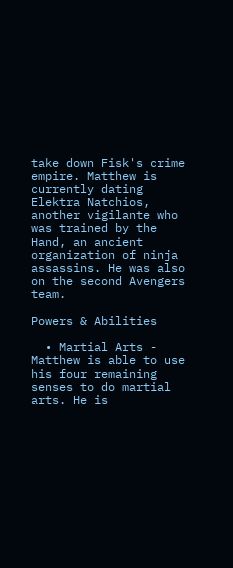take down Fisk's crime empire. Matthew is currently dating Elektra Natchios, another vigilante who was trained by the Hand, an ancient organization of ninja assassins. He was also on the second Avengers team.

Powers & Abilities

  • Martial Arts - Matthew is able to use his four remaining senses to do martial arts. He is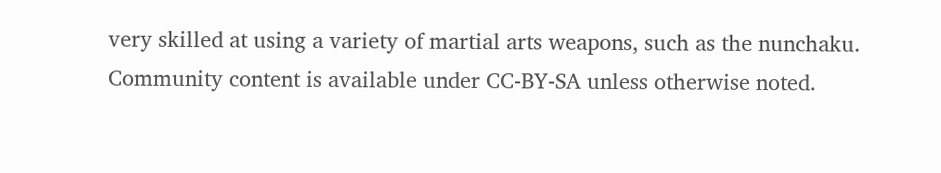very skilled at using a variety of martial arts weapons, such as the nunchaku.
Community content is available under CC-BY-SA unless otherwise noted.